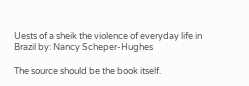Uests of a sheik the violence of everyday life in Brazil by: Nancy Scheper-Hughes

The source should be the book itself.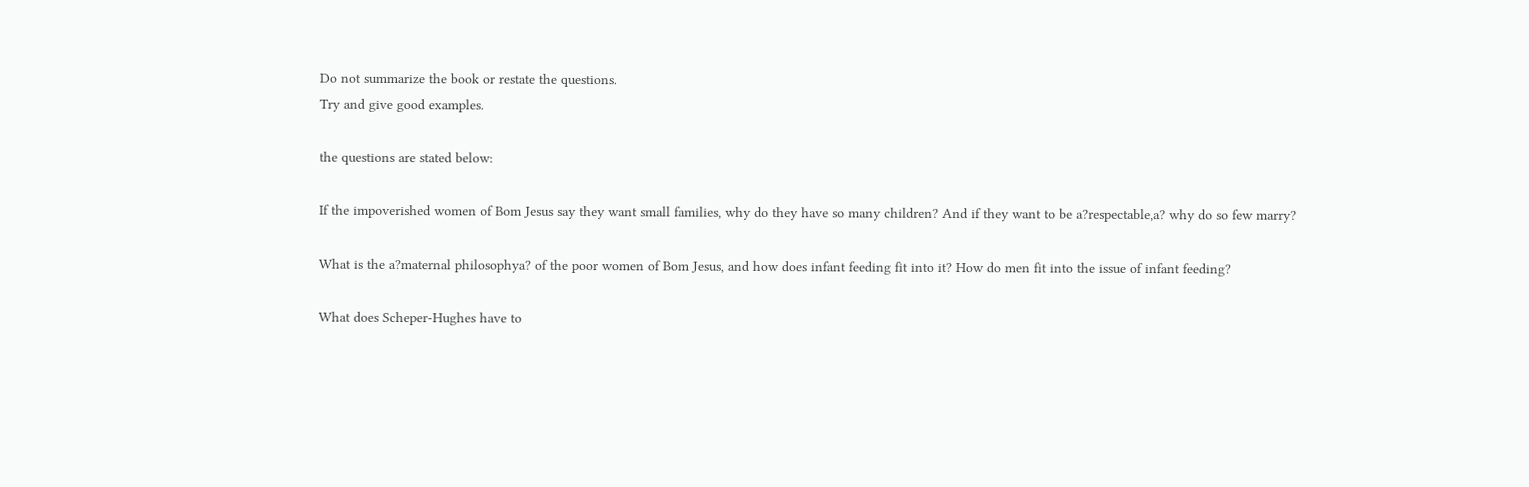Do not summarize the book or restate the questions.
Try and give good examples.

the questions are stated below:

If the impoverished women of Bom Jesus say they want small families, why do they have so many children? And if they want to be a?respectable,a? why do so few marry?

What is the a?maternal philosophya? of the poor women of Bom Jesus, and how does infant feeding fit into it? How do men fit into the issue of infant feeding?

What does Scheper-Hughes have to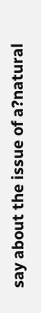say about the issue of a?natural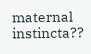maternal instincta??